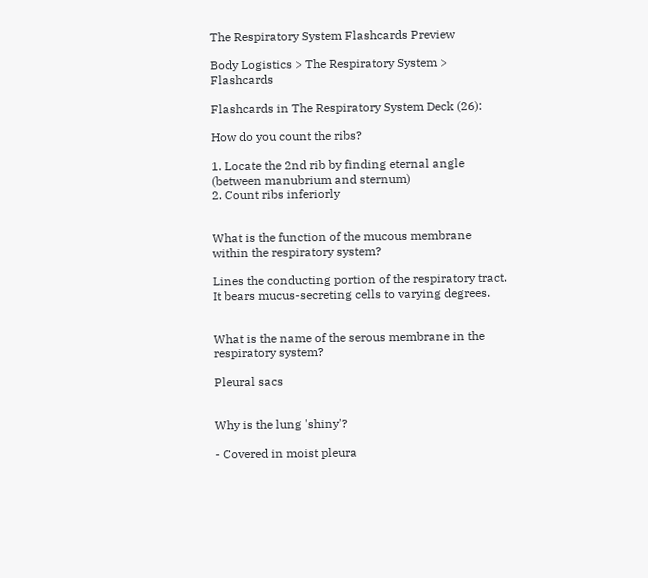The Respiratory System Flashcards Preview

Body Logistics > The Respiratory System > Flashcards

Flashcards in The Respiratory System Deck (26):

How do you count the ribs?

1. Locate the 2nd rib by finding eternal angle (between manubrium and sternum)
2. Count ribs inferiorly


What is the function of the mucous membrane within the respiratory system?

Lines the conducting portion of the respiratory tract. It bears mucus-secreting cells to varying degrees.


What is the name of the serous membrane in the respiratory system?

Pleural sacs


Why is the lung 'shiny'?

- Covered in moist pleura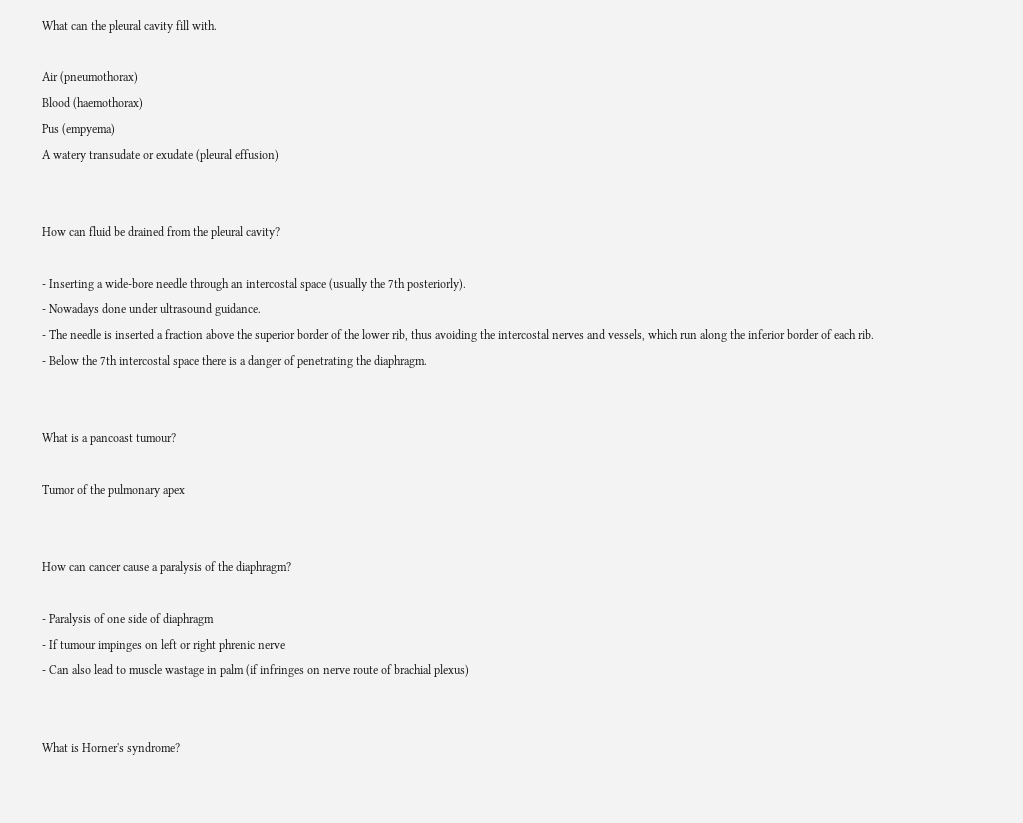What can the pleural cavity fill with.

Air (pneumothorax)
Blood (haemothorax)
Pus (empyema)
A watery transudate or exudate (pleural effusion)


How can fluid be drained from the pleural cavity?

- Inserting a wide-bore needle through an intercostal space (usually the 7th posteriorly).
- Nowadays done under ultrasound guidance.
- The needle is inserted a fraction above the superior border of the lower rib, thus avoiding the intercostal nerves and vessels, which run along the inferior border of each rib.
- Below the 7th intercostal space there is a danger of penetrating the diaphragm.


What is a pancoast tumour?

Tumor of the pulmonary apex


How can cancer cause a paralysis of the diaphragm?

- Paralysis of one side of diaphragm
- If tumour impinges on left or right phrenic nerve
- Can also lead to muscle wastage in palm (if infringes on nerve route of brachial plexus)


What is Horner's syndrome?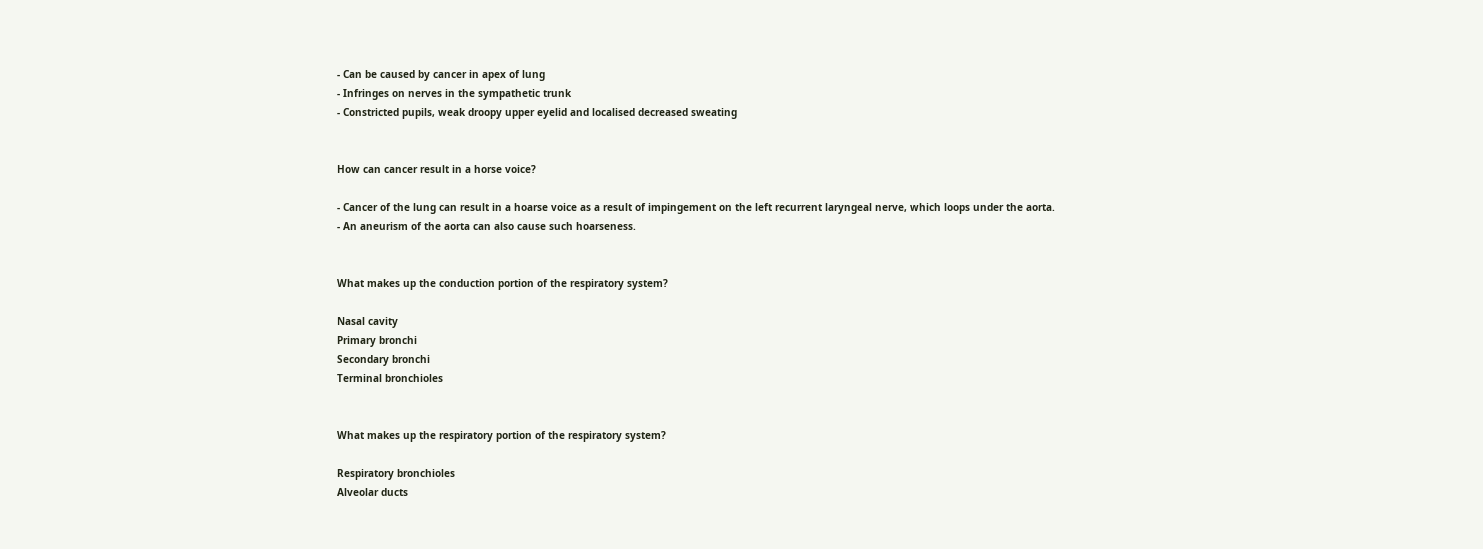- Can be caused by cancer in apex of lung
- Infringes on nerves in the sympathetic trunk
- Constricted pupils, weak droopy upper eyelid and localised decreased sweating


How can cancer result in a horse voice?

- Cancer of the lung can result in a hoarse voice as a result of impingement on the left recurrent laryngeal nerve, which loops under the aorta.
- An aneurism of the aorta can also cause such hoarseness.


What makes up the conduction portion of the respiratory system?

Nasal cavity
Primary bronchi
Secondary bronchi
Terminal bronchioles


What makes up the respiratory portion of the respiratory system?

Respiratory bronchioles
Alveolar ducts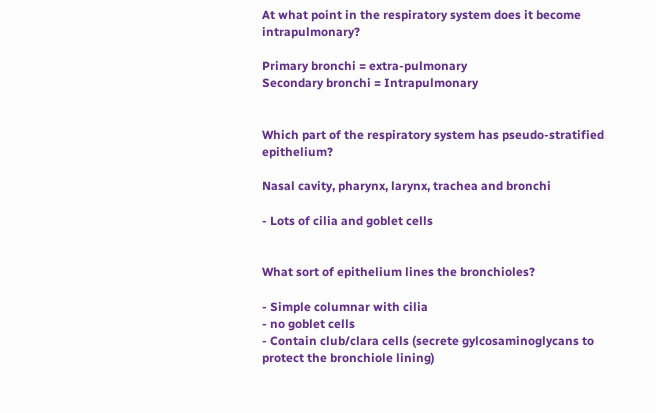At what point in the respiratory system does it become intrapulmonary?

Primary bronchi = extra-pulmonary
Secondary bronchi = Intrapulmonary


Which part of the respiratory system has pseudo-stratified epithelium?

Nasal cavity, pharynx, larynx, trachea and bronchi

- Lots of cilia and goblet cells


What sort of epithelium lines the bronchioles?

- Simple columnar with cilia
- no goblet cells
- Contain club/clara cells (secrete gylcosaminoglycans to protect the bronchiole lining)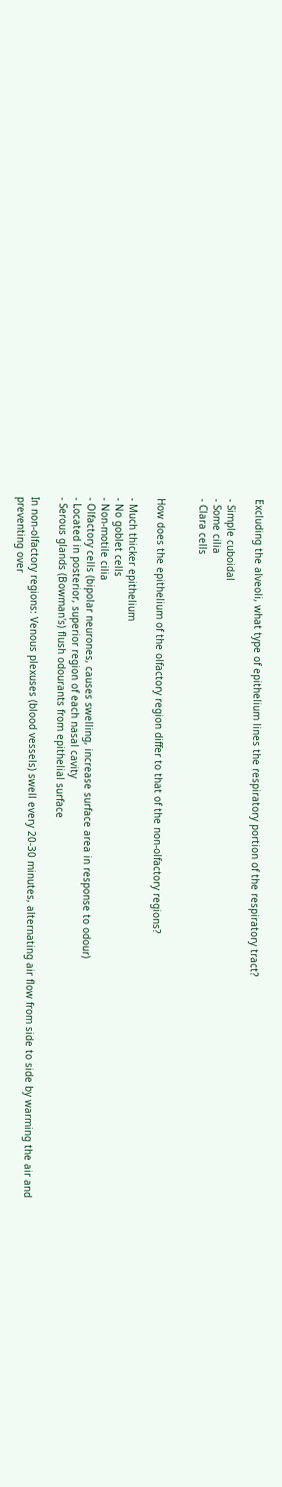Excluding the alveoli, what type of epithelium lines the respiratory portion of the respiratory tract?

- Simple cuboidal
- Some cilia
- Clara cells


How does the epithelium of the olfactory region differ to that of the non-olfactory regions?

- Much thicker epithelium
- No goblet cells
- Non-motile cilia
- Olfactory cells (bipolar neurones, causes swelling, increase surface area in response to odour)
- Located in posterior, superior region of each nasal cavity
- Serous glands (Bowman's) flush odourants from epithelial surface

In non-olfactory regions: Venous plexuses (blood vessels) swell every 20-30 minutes, alternating air flow from side to side by warming the air and preventing over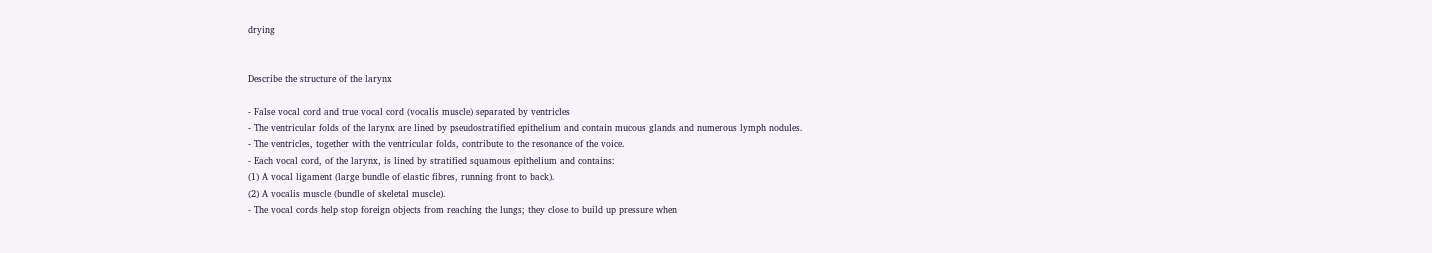drying


Describe the structure of the larynx

- False vocal cord and true vocal cord (vocalis muscle) separated by ventricles
- The ventricular folds of the larynx are lined by pseudostratified epithelium and contain mucous glands and numerous lymph nodules.
- The ventricles, together with the ventricular folds, contribute to the resonance of the voice.
- Each vocal cord, of the larynx, is lined by stratified squamous epithelium and contains:
(1) A vocal ligament (large bundle of elastic fibres, running front to back).
(2) A vocalis muscle (bundle of skeletal muscle).
- The vocal cords help stop foreign objects from reaching the lungs; they close to build up pressure when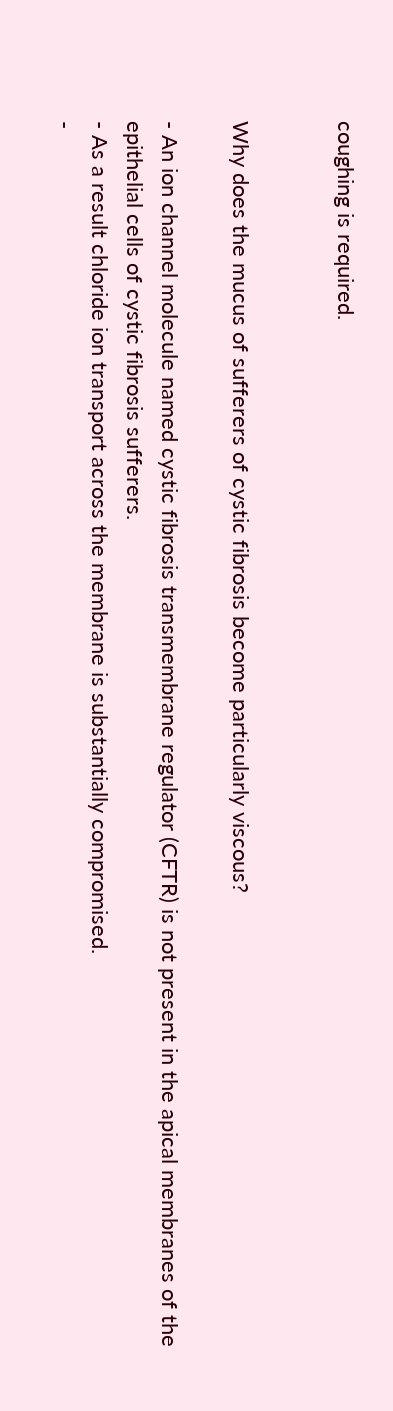coughing is required.


Why does the mucus of sufferers of cystic fibrosis become particularly viscous?

- An ion channel molecule named cystic fibrosis transmembrane regulator (CFTR) is not present in the apical membranes of the epithelial cells of cystic fibrosis sufferers.
- As a result chloride ion transport across the membrane is substantially compromised.
-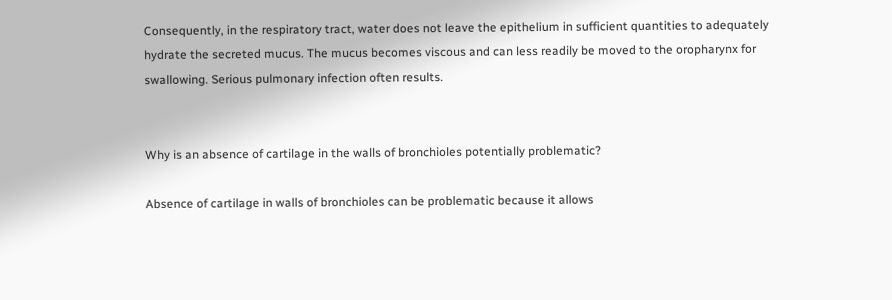Consequently, in the respiratory tract, water does not leave the epithelium in sufficient quantities to adequately hydrate the secreted mucus. The mucus becomes viscous and can less readily be moved to the oropharynx for swallowing. Serious pulmonary infection often results.


Why is an absence of cartilage in the walls of bronchioles potentially problematic?

Absence of cartilage in walls of bronchioles can be problematic because it allows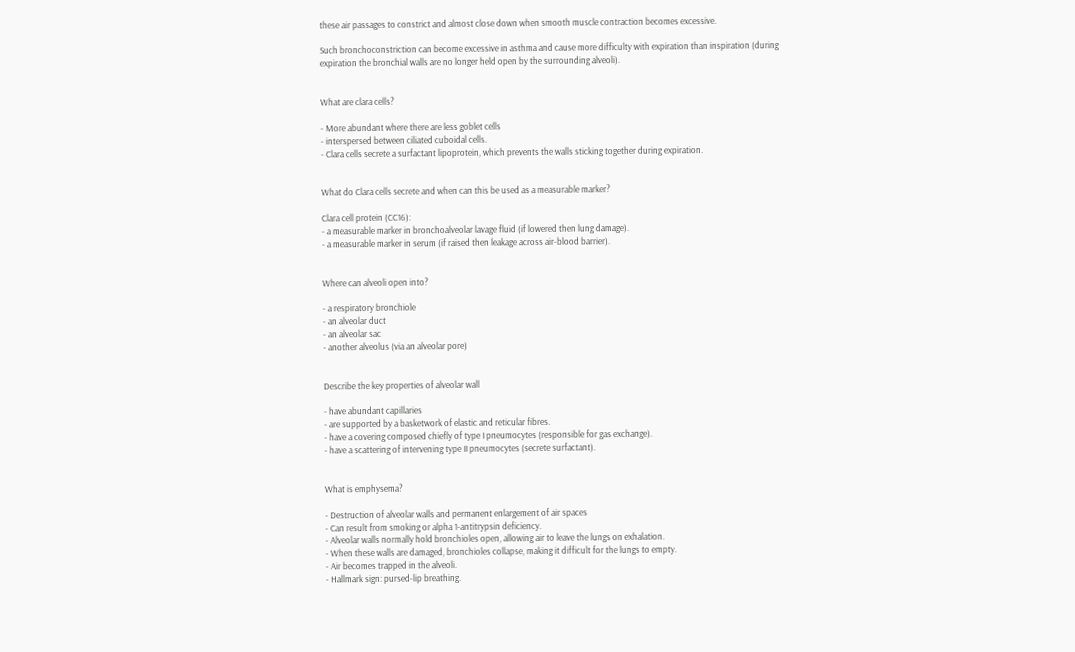these air passages to constrict and almost close down when smooth muscle contraction becomes excessive.

Such bronchoconstriction can become excessive in asthma and cause more difficulty with expiration than inspiration (during expiration the bronchial walls are no longer held open by the surrounding alveoli).


What are clara cells?

- More abundant where there are less goblet cells
- interspersed between ciliated cuboidal cells.
- Clara cells secrete a surfactant lipoprotein, which prevents the walls sticking together during expiration.


What do Clara cells secrete and when can this be used as a measurable marker?

Clara cell protein (CC16):
- a measurable marker in bronchoalveolar lavage fluid (if lowered then lung damage).
- a measurable marker in serum (if raised then leakage across air-blood barrier).


Where can alveoli open into?

- a respiratory bronchiole
- an alveolar duct
- an alveolar sac
- another alveolus (via an alveolar pore)


Describe the key properties of alveolar wall

- have abundant capillaries
- are supported by a basketwork of elastic and reticular fibres.
- have a covering composed chiefly of type I pneumocytes (responsible for gas exchange).
- have a scattering of intervening type II pneumocytes (secrete surfactant).


What is emphysema?

- Destruction of alveolar walls and permanent enlargement of air spaces
- Can result from smoking or alpha 1-antitrypsin deficiency.
- Alveolar walls normally hold bronchioles open, allowing air to leave the lungs on exhalation.
- When these walls are damaged, bronchioles collapse, making it difficult for the lungs to empty.
- Air becomes trapped in the alveoli.
- Hallmark sign: pursed-lip breathing.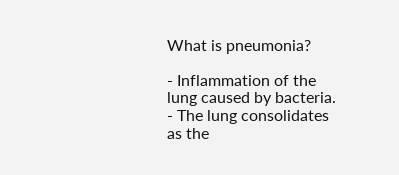What is pneumonia?

- Inflammation of the lung caused by bacteria.
- The lung consolidates as the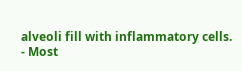alveoli fill with inflammatory cells.
- Most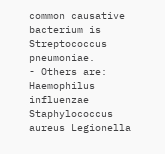common causative bacterium is Streptococcus pneumoniae.
- Others are: Haemophilus influenzae Staphylococcus aureus Legionella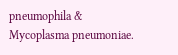pneumophila & Mycoplasma pneumoniae.